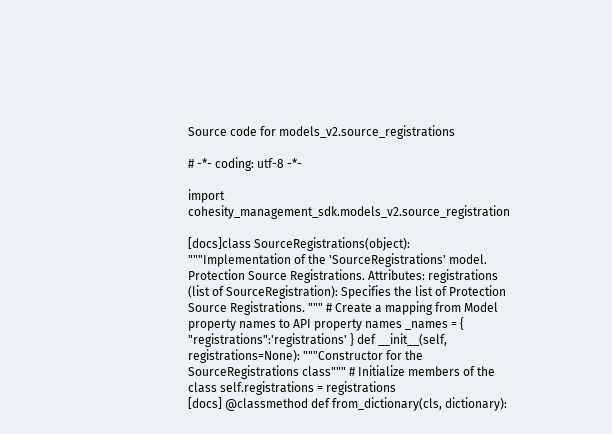Source code for models_v2.source_registrations

# -*- coding: utf-8 -*-

import cohesity_management_sdk.models_v2.source_registration

[docs]class SourceRegistrations(object): """Implementation of the 'SourceRegistrations' model. Protection Source Registrations. Attributes: registrations (list of SourceRegistration): Specifies the list of Protection Source Registrations. """ # Create a mapping from Model property names to API property names _names = { "registrations":'registrations' } def __init__(self, registrations=None): """Constructor for the SourceRegistrations class""" # Initialize members of the class self.registrations = registrations
[docs] @classmethod def from_dictionary(cls, dictionary):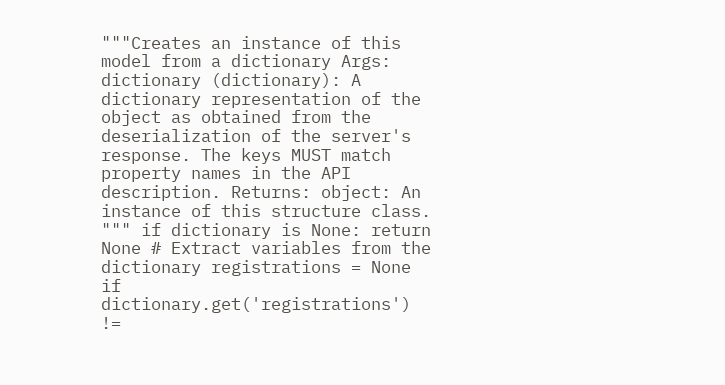"""Creates an instance of this model from a dictionary Args: dictionary (dictionary): A dictionary representation of the object as obtained from the deserialization of the server's response. The keys MUST match property names in the API description. Returns: object: An instance of this structure class. """ if dictionary is None: return None # Extract variables from the dictionary registrations = None if dictionary.get('registrations') !=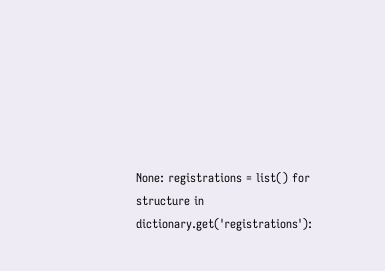None: registrations = list() for structure in dictionary.get('registrations'):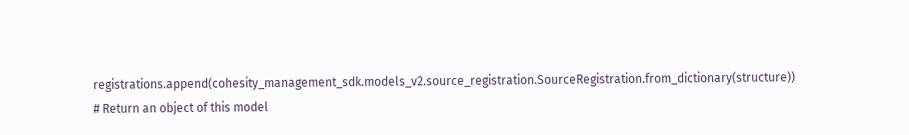registrations.append(cohesity_management_sdk.models_v2.source_registration.SourceRegistration.from_dictionary(structure)) # Return an object of this model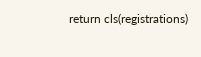return cls(registrations)